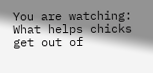You are watching: What helps chicks get out of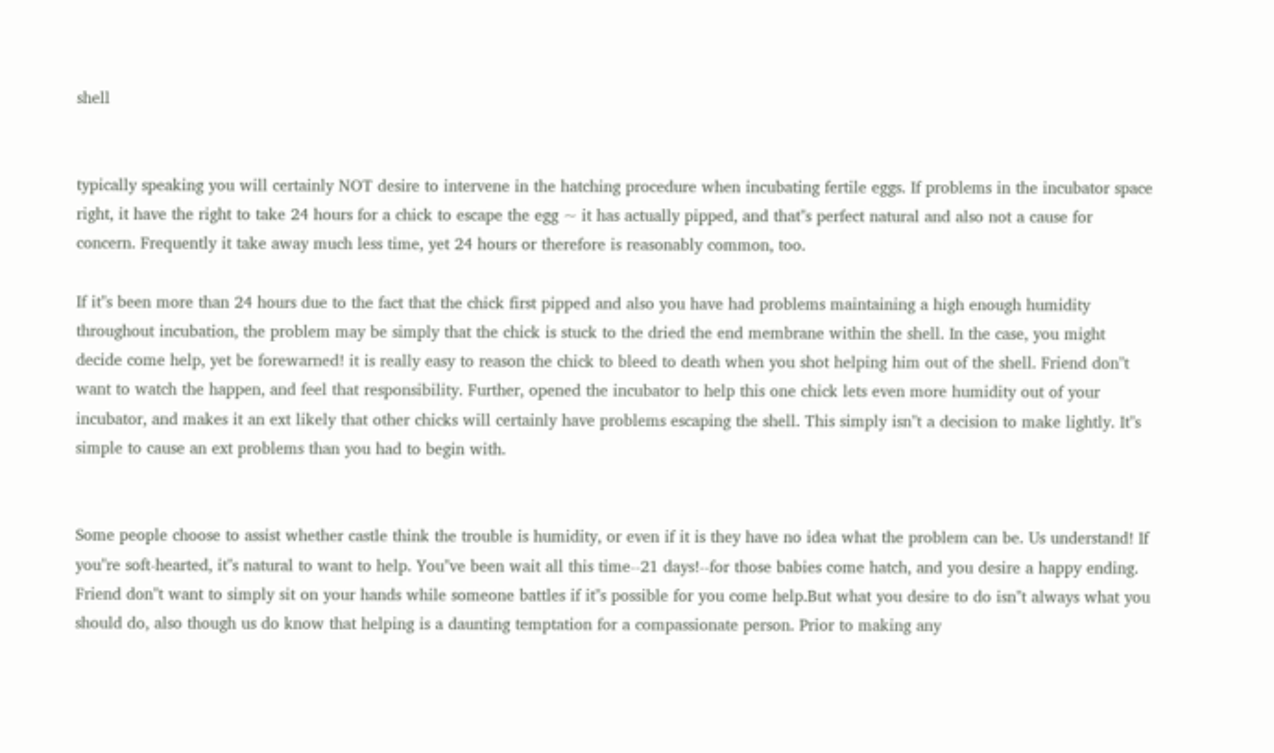shell


typically speaking you will certainly NOT desire to intervene in the hatching procedure when incubating fertile eggs. If problems in the incubator space right, it have the right to take 24 hours for a chick to escape the egg ~ it has actually pipped, and that"s perfect natural and also not a cause for concern. Frequently it take away much less time, yet 24 hours or therefore is reasonably common, too.

If it"s been more than 24 hours due to the fact that the chick first pipped and also you have had problems maintaining a high enough humidity throughout incubation, the problem may be simply that the chick is stuck to the dried the end membrane within the shell. In the case, you might decide come help, yet be forewarned! it is really easy to reason the chick to bleed to death when you shot helping him out of the shell. Friend don"t want to watch the happen, and feel that responsibility. Further, opened the incubator to help this one chick lets even more humidity out of your incubator, and makes it an ext likely that other chicks will certainly have problems escaping the shell. This simply isn"t a decision to make lightly. It"s simple to cause an ext problems than you had to begin with.


Some people choose to assist whether castle think the trouble is humidity, or even if it is they have no idea what the problem can be. Us understand! If you"re soft-hearted, it"s natural to want to help. You"ve been wait all this time--21 days!--for those babies come hatch, and you desire a happy ending. Friend don"t want to simply sit on your hands while someone battles if it"s possible for you come help.But what you desire to do isn"t always what you should do, also though us do know that helping is a daunting temptation for a compassionate person. Prior to making any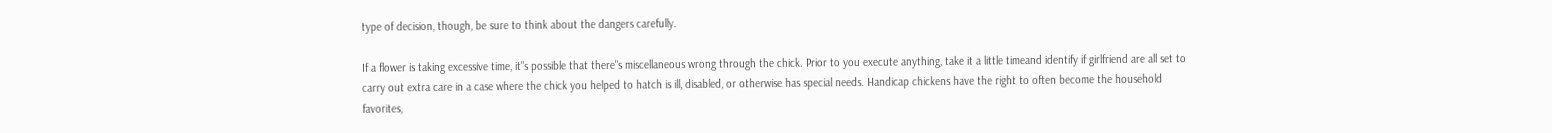type of decision, though, be sure to think about the dangers carefully.

If a flower is taking excessive time, it"s possible that there"s miscellaneous wrong through the chick. Prior to you execute anything, take it a little timeand identify if girlfriend are all set to carry out extra care in a case where the chick you helped to hatch is ill, disabled, or otherwise has special needs. Handicap chickens have the right to often become the household favorites,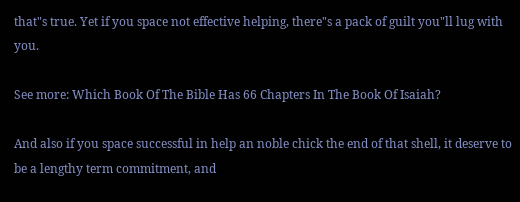that"s true. Yet if you space not effective helping, there"s a pack of guilt you"ll lug with you.

See more: Which Book Of The Bible Has 66 Chapters In The Book Of Isaiah?

And also if you space successful in help an noble chick the end of that shell, it deserve to be a lengthy term commitment, and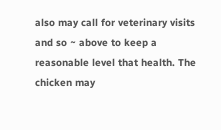also may call for veterinary visits and so ~ above to keep a reasonable level that health. The chicken may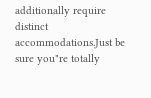additionally require distinct accommodations.Just be sure you"re totally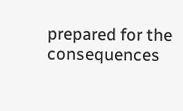prepared for the consequences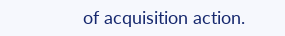of acquisition action.